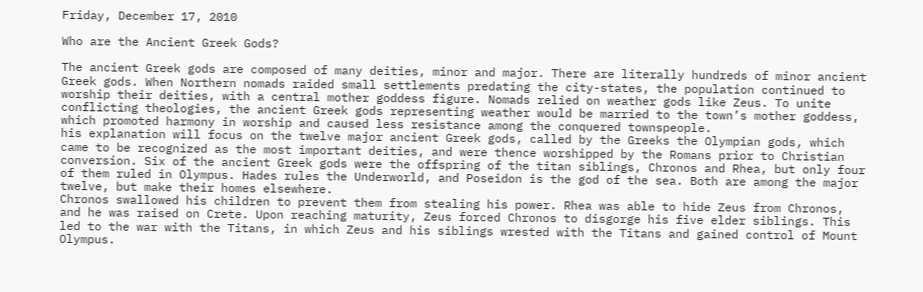Friday, December 17, 2010

Who are the Ancient Greek Gods?

The ancient Greek gods are composed of many deities, minor and major. There are literally hundreds of minor ancient Greek gods. When Northern nomads raided small settlements predating the city-states, the population continued to worship their deities, with a central mother goddess figure. Nomads relied on weather gods like Zeus. To unite conflicting theologies, the ancient Greek gods representing weather would be married to the town’s mother goddess, which promoted harmony in worship and caused less resistance among the conquered townspeople.
his explanation will focus on the twelve major ancient Greek gods, called by the Greeks the Olympian gods, which came to be recognized as the most important deities, and were thence worshipped by the Romans prior to Christian conversion. Six of the ancient Greek gods were the offspring of the titan siblings, Chronos and Rhea, but only four of them ruled in Olympus. Hades rules the Underworld, and Poseidon is the god of the sea. Both are among the major twelve, but make their homes elsewhere.
Chronos swallowed his children to prevent them from stealing his power. Rhea was able to hide Zeus from Chronos, and he was raised on Crete. Upon reaching maturity, Zeus forced Chronos to disgorge his five elder siblings. This led to the war with the Titans, in which Zeus and his siblings wrested with the Titans and gained control of Mount Olympus.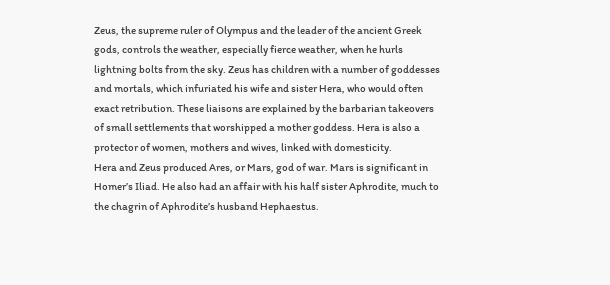Zeus, the supreme ruler of Olympus and the leader of the ancient Greek gods, controls the weather, especially fierce weather, when he hurls lightning bolts from the sky. Zeus has children with a number of goddesses and mortals, which infuriated his wife and sister Hera, who would often exact retribution. These liaisons are explained by the barbarian takeovers of small settlements that worshipped a mother goddess. Hera is also a protector of women, mothers and wives, linked with domesticity.
Hera and Zeus produced Ares, or Mars, god of war. Mars is significant in Homer’s Iliad. He also had an affair with his half sister Aphrodite, much to the chagrin of Aphrodite’s husband Hephaestus.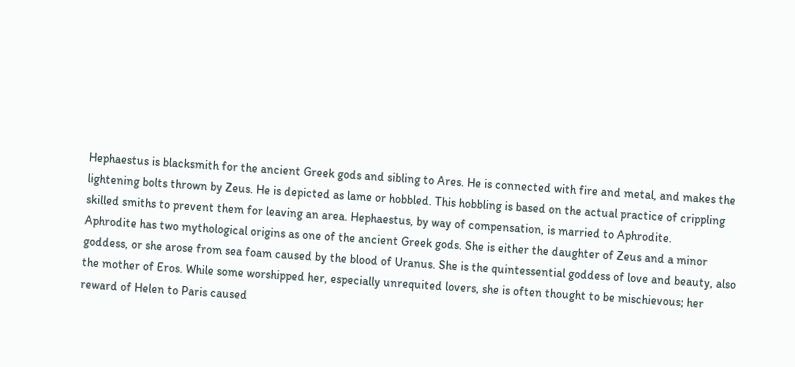Hephaestus is blacksmith for the ancient Greek gods and sibling to Ares. He is connected with fire and metal, and makes the lightening bolts thrown by Zeus. He is depicted as lame or hobbled. This hobbling is based on the actual practice of crippling skilled smiths to prevent them for leaving an area. Hephaestus, by way of compensation, is married to Aphrodite.
Aphrodite has two mythological origins as one of the ancient Greek gods. She is either the daughter of Zeus and a minor goddess, or she arose from sea foam caused by the blood of Uranus. She is the quintessential goddess of love and beauty, also the mother of Eros. While some worshipped her, especially unrequited lovers, she is often thought to be mischievous; her reward of Helen to Paris caused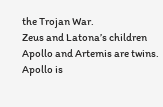the Trojan War.
Zeus and Latona’s children Apollo and Artemis are twins. Apollo is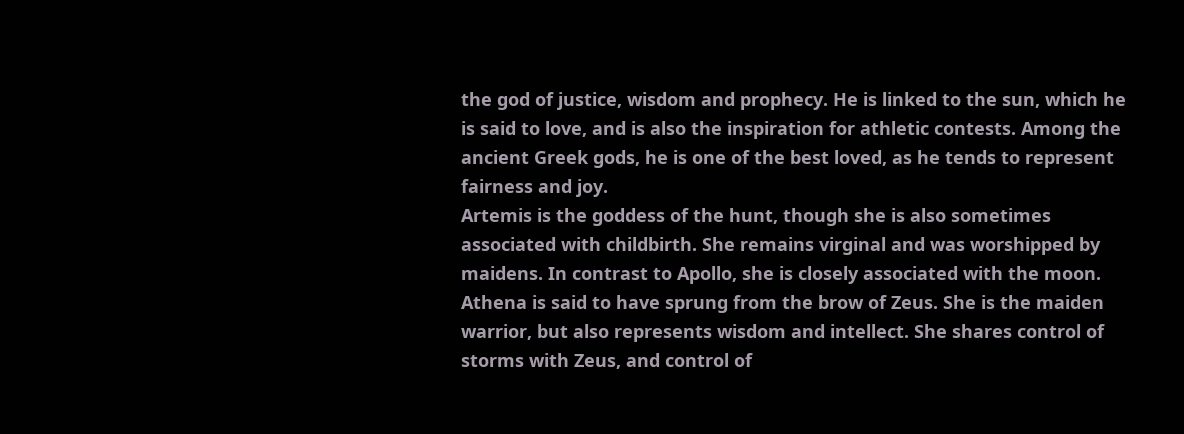the god of justice, wisdom and prophecy. He is linked to the sun, which he is said to love, and is also the inspiration for athletic contests. Among the ancient Greek gods, he is one of the best loved, as he tends to represent fairness and joy.
Artemis is the goddess of the hunt, though she is also sometimes associated with childbirth. She remains virginal and was worshipped by maidens. In contrast to Apollo, she is closely associated with the moon.
Athena is said to have sprung from the brow of Zeus. She is the maiden warrior, but also represents wisdom and intellect. She shares control of storms with Zeus, and control of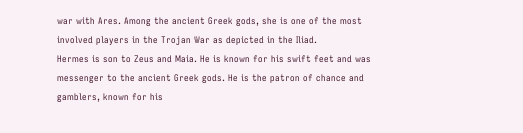war with Ares. Among the ancient Greek gods, she is one of the most involved players in the Trojan War as depicted in the Iliad.
Hermes is son to Zeus and Maia. He is known for his swift feet and was messenger to the ancient Greek gods. He is the patron of chance and gamblers, known for his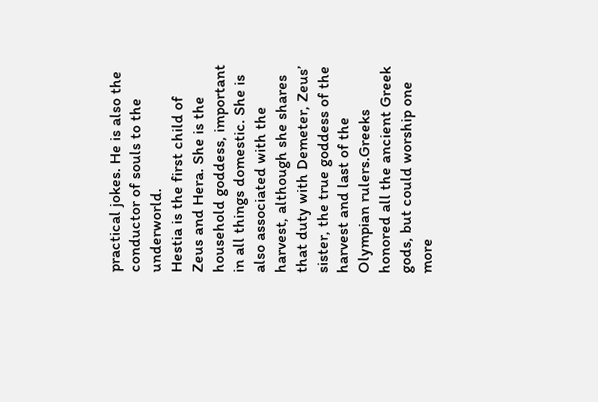practical jokes. He is also the conductor of souls to the underworld.
Hestia is the first child of Zeus and Hera. She is the household goddess, important in all things domestic. She is also associated with the harvest, although she shares that duty with Demeter, Zeus’ sister, the true goddess of the harvest and last of the Olympian rulers.Greeks honored all the ancient Greek gods, but could worship one more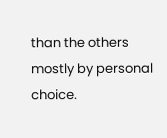than the others mostly by personal choice.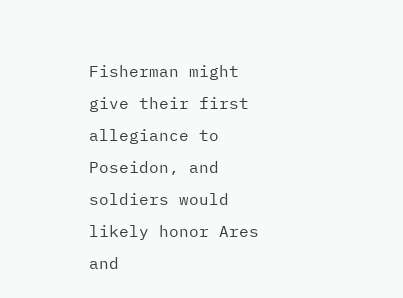Fisherman might give their first allegiance to Poseidon, and soldiers would likely honor Ares and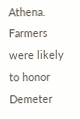Athena. Farmers were likely to honor Demeter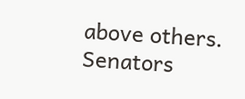above others. Senators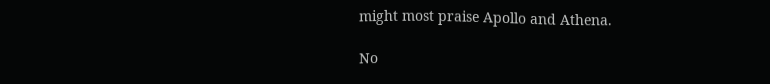might most praise Apollo and Athena.

No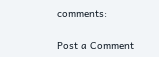comments:

Post a Comment